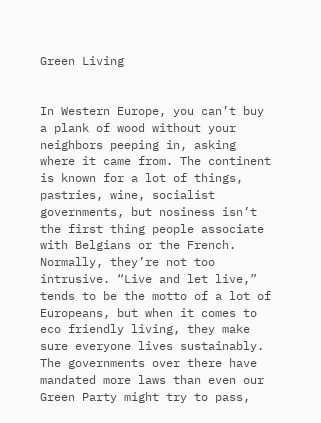Green Living


In Western Europe, you can’t buy a plank of wood without your neighbors peeping in, asking where it came from. The continent is known for a lot of things, pastries, wine, socialist governments, but nosiness isn’t the first thing people associate with Belgians or the French. Normally, they’re not too intrusive. “Live and let live,” tends to be the motto of a lot of Europeans, but when it comes to eco friendly living, they make sure everyone lives sustainably. The governments over there have mandated more laws than even our Green Party might try to pass,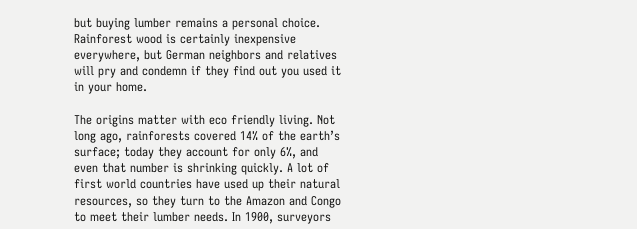but buying lumber remains a personal choice. Rainforest wood is certainly inexpensive everywhere, but German neighbors and relatives will pry and condemn if they find out you used it in your home.

The origins matter with eco friendly living. Not long ago, rainforests covered 14% of the earth’s surface; today they account for only 6%, and even that number is shrinking quickly. A lot of first world countries have used up their natural resources, so they turn to the Amazon and Congo to meet their lumber needs. In 1900, surveyors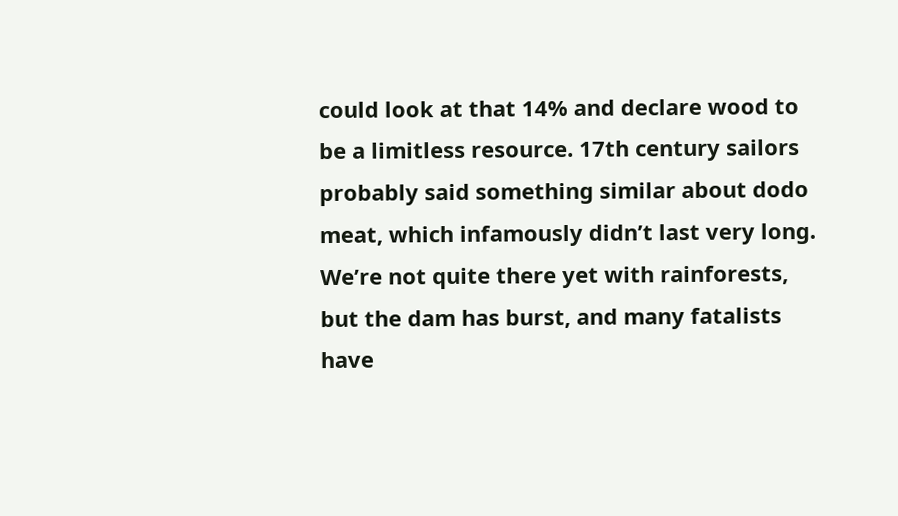could look at that 14% and declare wood to be a limitless resource. 17th century sailors probably said something similar about dodo meat, which infamously didn’t last very long. We’re not quite there yet with rainforests, but the dam has burst, and many fatalists have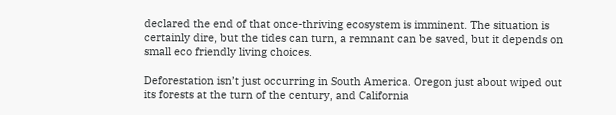declared the end of that once-thriving ecosystem is imminent. The situation is certainly dire, but the tides can turn, a remnant can be saved, but it depends on small eco friendly living choices.

Deforestation isn’t just occurring in South America. Oregon just about wiped out its forests at the turn of the century, and California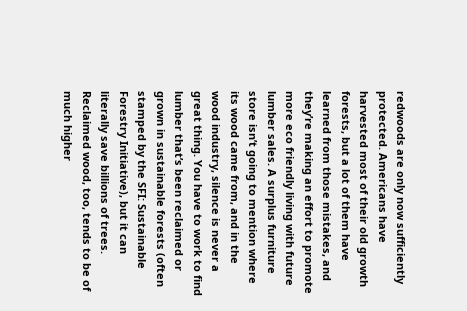redwoods are only now sufficiently protected. Americans have harvested most of their old growth forests, but a lot of them have learned from those mistakes, and they’re making an effort to promote more eco friendly living with future lumber sales. A surplus furniture store isn’t going to mention where its wood came from, and in the wood industry, silence is never a great thing. You have to work to find lumber that’s been reclaimed or grown in sustainable forests (often stamped by the SFI: Sustainable Forestry Initiative), but it can literally save billions of trees. Reclaimed wood, too, tends to be of much higher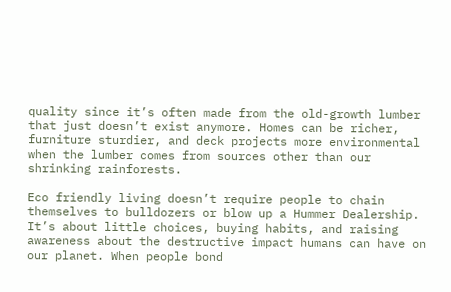quality since it’s often made from the old-growth lumber that just doesn’t exist anymore. Homes can be richer, furniture sturdier, and deck projects more environmental when the lumber comes from sources other than our shrinking rainforests.

Eco friendly living doesn’t require people to chain themselves to bulldozers or blow up a Hummer Dealership. It’s about little choices, buying habits, and raising awareness about the destructive impact humans can have on our planet. When people bond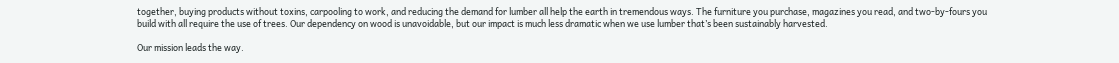together, buying products without toxins, carpooling to work, and reducing the demand for lumber all help the earth in tremendous ways. The furniture you purchase, magazines you read, and two-by-fours you build with all require the use of trees. Our dependency on wood is unavoidable, but our impact is much less dramatic when we use lumber that’s been sustainably harvested.

Our mission leads the way.